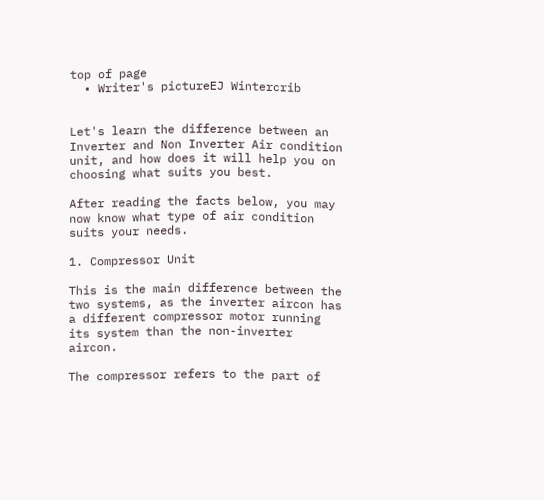top of page
  • Writer's pictureEJ Wintercrib


Let's learn the difference between an Inverter and Non Inverter Air condition unit, and how does it will help you on choosing what suits you best.

After reading the facts below, you may now know what type of air condition suits your needs.

1. Compressor Unit

This is the main difference between the two systems, as the inverter aircon has a different compressor motor running its system than the non-inverter aircon.

The compressor refers to the part of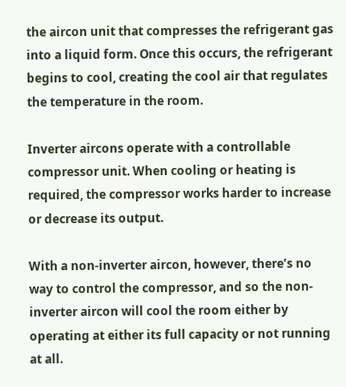the aircon unit that compresses the refrigerant gas into a liquid form. Once this occurs, the refrigerant begins to cool, creating the cool air that regulates the temperature in the room.

Inverter aircons operate with a controllable compressor unit. When cooling or heating is required, the compressor works harder to increase or decrease its output.

With a non-inverter aircon, however, there’s no way to control the compressor, and so the non-inverter aircon will cool the room either by operating at either its full capacity or not running at all.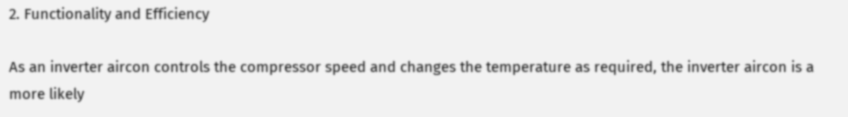2. Functionality and Efficiency

As an inverter aircon controls the compressor speed and changes the temperature as required, the inverter aircon is a more likely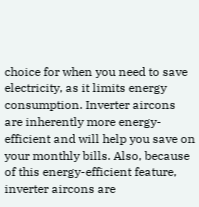choice for when you need to save electricity, as it limits energy consumption. Inverter aircons are inherently more energy-efficient and will help you save on your monthly bills. Also, because of this energy-efficient feature, inverter aircons are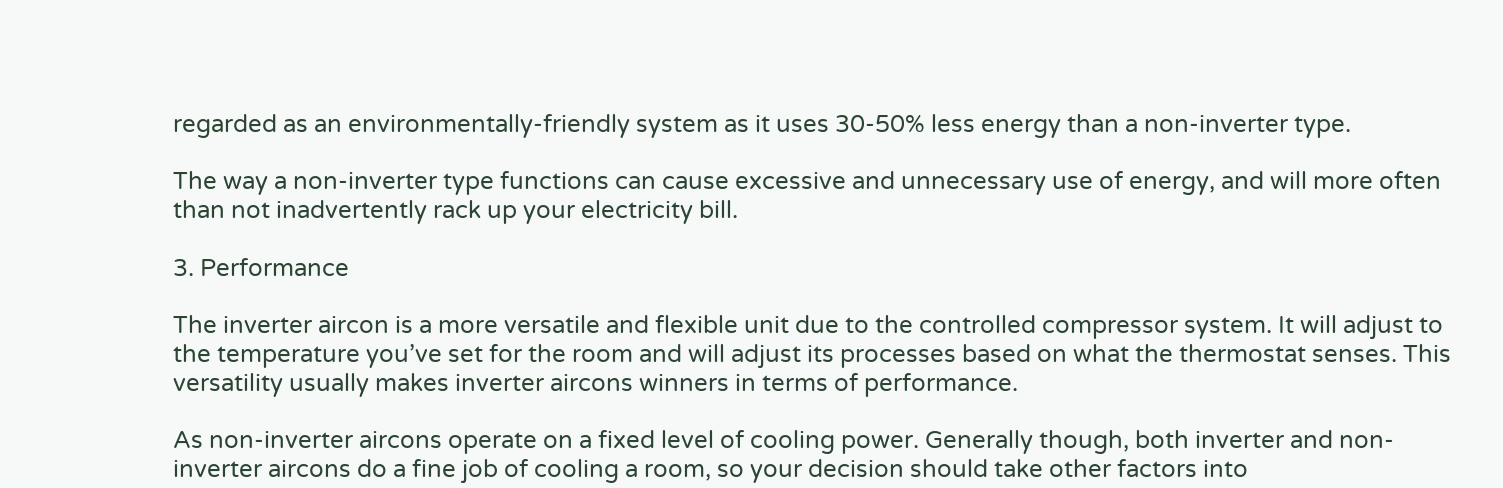regarded as an environmentally-friendly system as it uses 30-50% less energy than a non-inverter type.

The way a non-inverter type functions can cause excessive and unnecessary use of energy, and will more often than not inadvertently rack up your electricity bill.

3. Performance

The inverter aircon is a more versatile and flexible unit due to the controlled compressor system. It will adjust to the temperature you’ve set for the room and will adjust its processes based on what the thermostat senses. This versatility usually makes inverter aircons winners in terms of performance.

As non-inverter aircons operate on a fixed level of cooling power. Generally though, both inverter and non-inverter aircons do a fine job of cooling a room, so your decision should take other factors into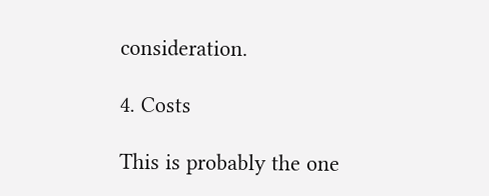consideration.

4. Costs

This is probably the one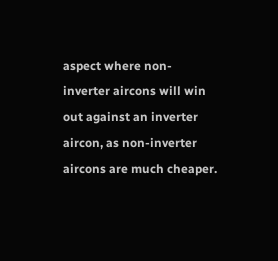aspect where non-inverter aircons will win out against an inverter aircon, as non-inverter aircons are much cheaper.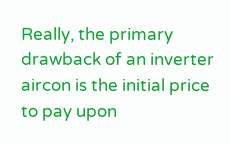Really, the primary drawback of an inverter aircon is the initial price to pay upon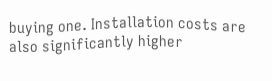buying one. Installation costs are also significantly higher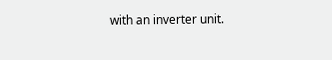with an inverter unit.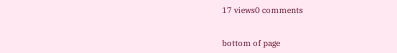17 views0 comments


bottom of page